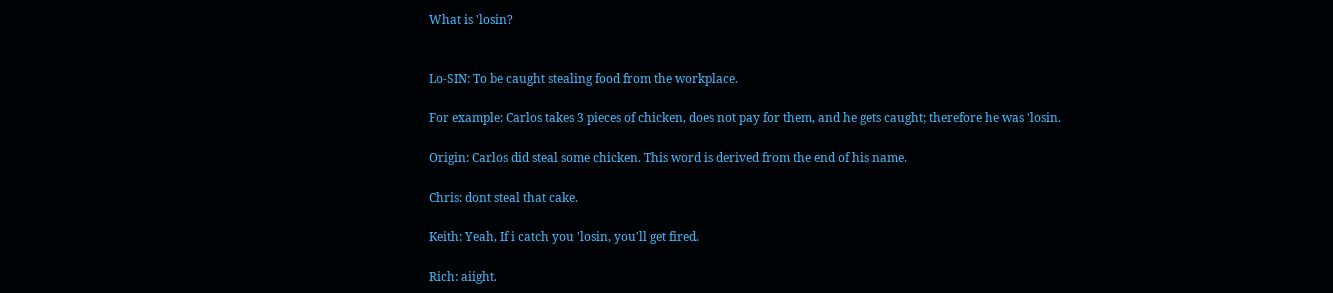What is 'losin?


Lo-SIN: To be caught stealing food from the workplace.

For example: Carlos takes 3 pieces of chicken, does not pay for them, and he gets caught; therefore he was 'losin.

Origin: Carlos did steal some chicken. This word is derived from the end of his name.

Chris: dont steal that cake.

Keith: Yeah, If i catch you 'losin, you'll get fired.

Rich: aiight.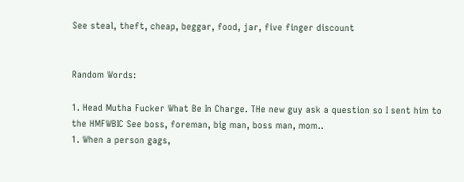See steal, theft, cheap, beggar, food, jar, five finger discount


Random Words:

1. Head Mutha Fucker What Be In Charge. THe new guy ask a question so I sent him to the HMFWBIC See boss, foreman, big man, boss man, mom..
1. When a person gags,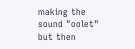making the sound "oolet" but then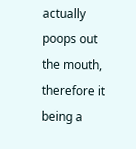actually poops out the mouth, therefore it being a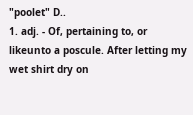"poolet" D..
1. adj. - Of, pertaining to, or likeunto a poscule. After letting my wet shirt dry on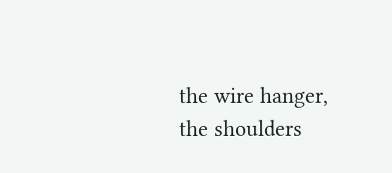the wire hanger, the shoulders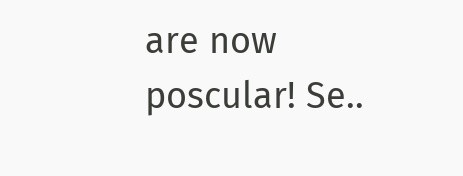are now poscular! Se..